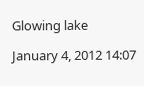Glowing lake

January 4, 2012 14:07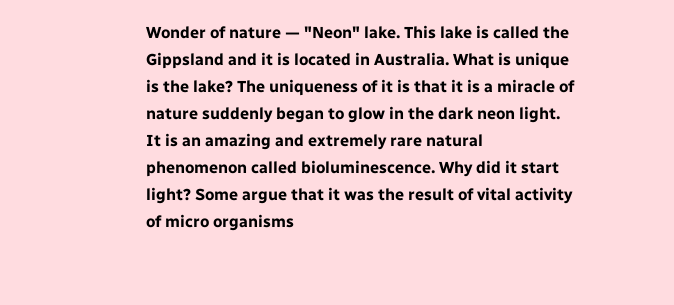Wonder of nature — "Neon" lake. This lake is called the Gippsland and it is located in Australia. What is unique is the lake? The uniqueness of it is that it is a miracle of nature suddenly began to glow in the dark neon light. It is an amazing and extremely rare natural phenomenon called bioluminescence. Why did it start light? Some argue that it was the result of vital activity of micro organisms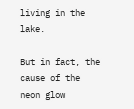living in the lake.

But in fact, the cause of the neon glow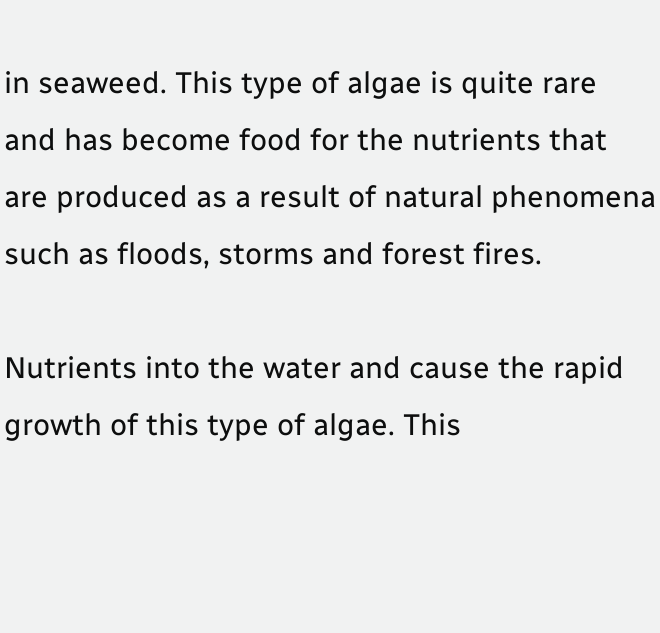in seaweed. This type of algae is quite rare and has become food for the nutrients that are produced as a result of natural phenomena such as floods, storms and forest fires.

Nutrients into the water and cause the rapid growth of this type of algae. This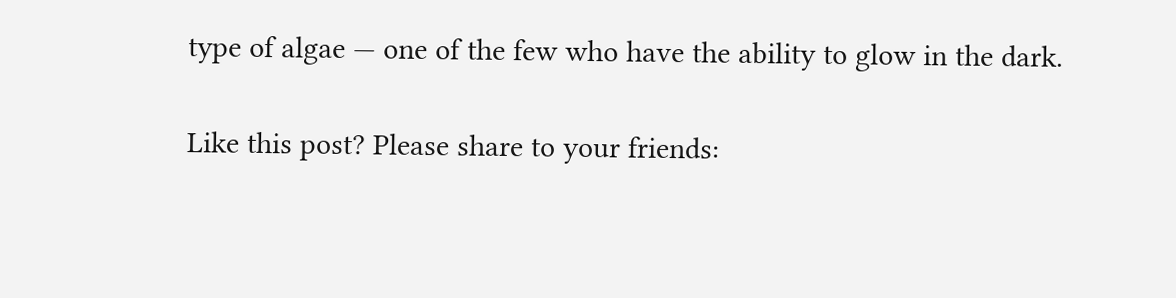type of algae — one of the few who have the ability to glow in the dark.

Like this post? Please share to your friends: